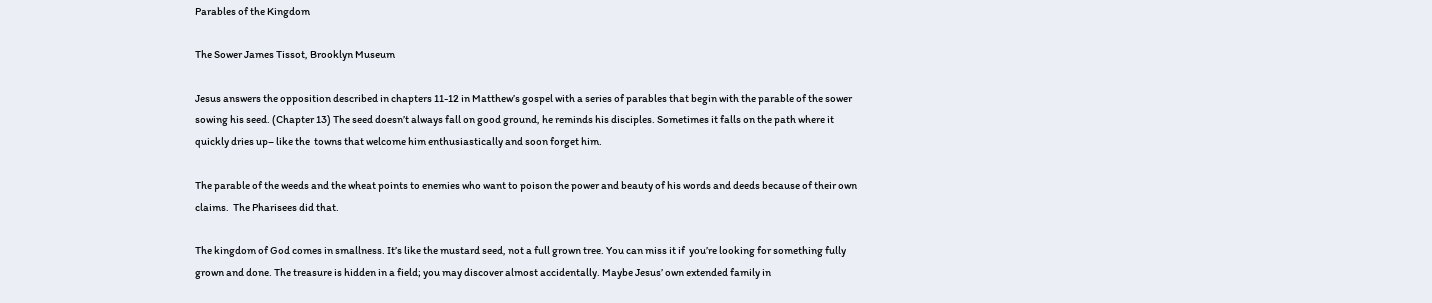Parables of the Kingdom

The Sower James Tissot, Brooklyn Museum

Jesus answers the opposition described in chapters 11-12 in Matthew’s gospel with a series of parables that begin with the parable of the sower sowing his seed. (Chapter 13) The seed doesn’t always fall on good ground, he reminds his disciples. Sometimes it falls on the path where it quickly dries up– like the  towns that welcome him enthusiastically and soon forget him.

The parable of the weeds and the wheat points to enemies who want to poison the power and beauty of his words and deeds because of their own claims.  The Pharisees did that.

The kingdom of God comes in smallness. It’s like the mustard seed, not a full grown tree. You can miss it if  you’re looking for something fully grown and done. The treasure is hidden in a field; you may discover almost accidentally. Maybe Jesus’ own extended family in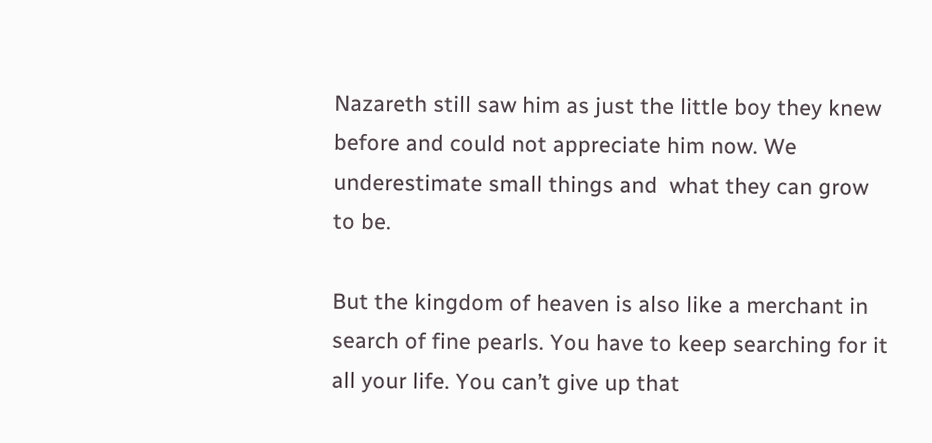Nazareth still saw him as just the little boy they knew before and could not appreciate him now. We underestimate small things and  what they can grow to be.

But the kingdom of heaven is also like a merchant in search of fine pearls. You have to keep searching for it all your life. You can’t give up that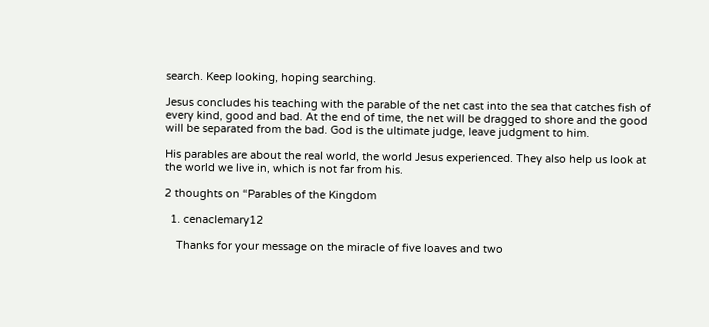search. Keep looking, hoping searching.

Jesus concludes his teaching with the parable of the net cast into the sea that catches fish of every kind, good and bad. At the end of time, the net will be dragged to shore and the good will be separated from the bad. God is the ultimate judge, leave judgment to him.

His parables are about the real world, the world Jesus experienced. They also help us look at the world we live in, which is not far from his.

2 thoughts on “Parables of the Kingdom

  1. cenaclemary12

    Thanks for your message on the miracle of five loaves and two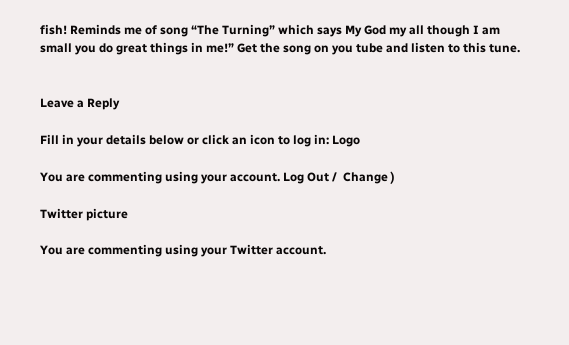fish! Reminds me of song “The Turning” which says My God my all though I am small you do great things in me!” Get the song on you tube and listen to this tune.


Leave a Reply

Fill in your details below or click an icon to log in: Logo

You are commenting using your account. Log Out /  Change )

Twitter picture

You are commenting using your Twitter account.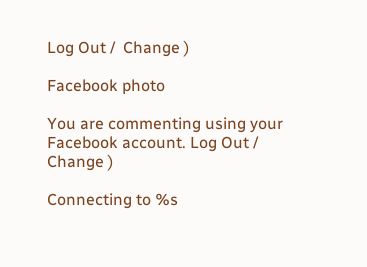Log Out /  Change )

Facebook photo

You are commenting using your Facebook account. Log Out /  Change )

Connecting to %s